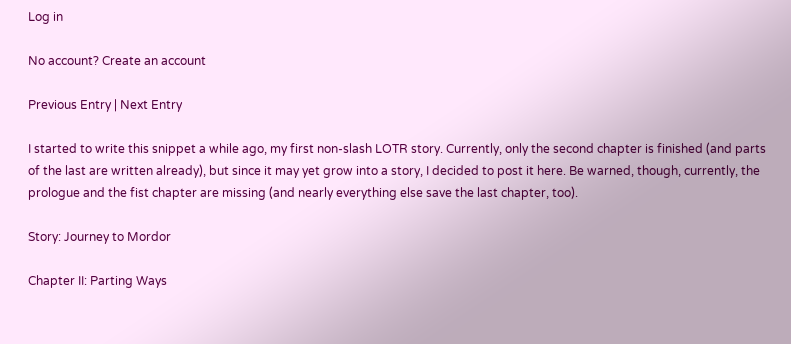Log in

No account? Create an account

Previous Entry | Next Entry

I started to write this snippet a while ago, my first non-slash LOTR story. Currently, only the second chapter is finished (and parts of the last are written already), but since it may yet grow into a story, I decided to post it here. Be warned, though, currently, the prologue and the fist chapter are missing (and nearly everything else save the last chapter, too).

Story: Journey to Mordor

Chapter II: Parting Ways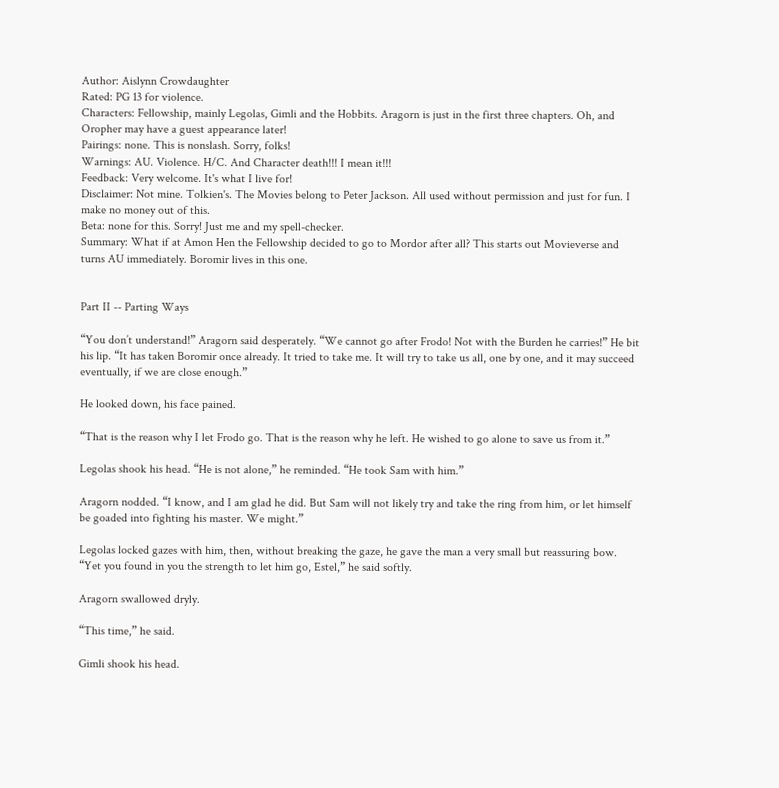Author: Aislynn Crowdaughter
Rated: PG 13 for violence.
Characters: Fellowship, mainly Legolas, Gimli and the Hobbits. Aragorn is just in the first three chapters. Oh, and Oropher may have a guest appearance later!
Pairings: none. This is nonslash. Sorry, folks!
Warnings: AU. Violence. H/C. And Character death!!! I mean it!!!
Feedback: Very welcome. It's what I live for!
Disclaimer: Not mine. Tolkien's. The Movies belong to Peter Jackson. All used without permission and just for fun. I make no money out of this.
Beta: none for this. Sorry! Just me and my spell-checker.
Summary: What if at Amon Hen the Fellowship decided to go to Mordor after all? This starts out Movieverse and turns AU immediately. Boromir lives in this one.


Part II -- Parting Ways

“You don’t understand!” Aragorn said desperately. “We cannot go after Frodo! Not with the Burden he carries!” He bit his lip. “It has taken Boromir once already. It tried to take me. It will try to take us all, one by one, and it may succeed eventually, if we are close enough.”

He looked down, his face pained.

“That is the reason why I let Frodo go. That is the reason why he left. He wished to go alone to save us from it.”

Legolas shook his head. “He is not alone,” he reminded. “He took Sam with him.”

Aragorn nodded. “I know, and I am glad he did. But Sam will not likely try and take the ring from him, or let himself be goaded into fighting his master. We might.”

Legolas locked gazes with him, then, without breaking the gaze, he gave the man a very small but reassuring bow. “Yet you found in you the strength to let him go, Estel,” he said softly.

Aragorn swallowed dryly.

“This time,” he said.

Gimli shook his head.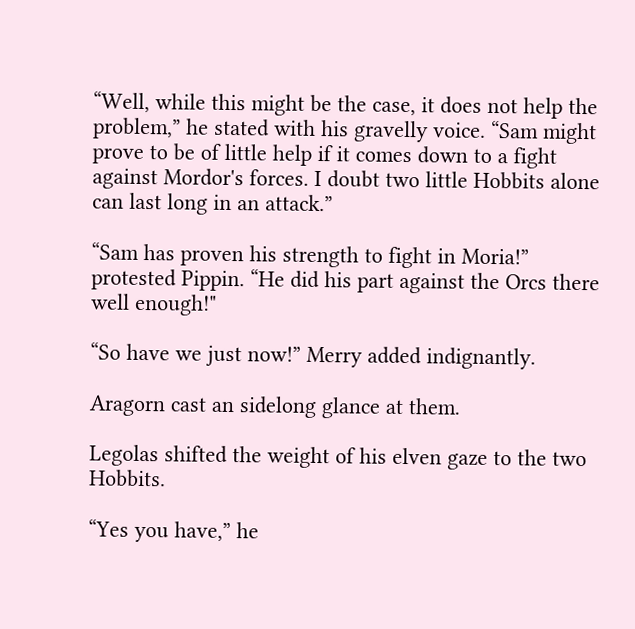“Well, while this might be the case, it does not help the problem,” he stated with his gravelly voice. “Sam might prove to be of little help if it comes down to a fight against Mordor's forces. I doubt two little Hobbits alone can last long in an attack.”

“Sam has proven his strength to fight in Moria!” protested Pippin. “He did his part against the Orcs there well enough!"

“So have we just now!” Merry added indignantly.

Aragorn cast an sidelong glance at them.

Legolas shifted the weight of his elven gaze to the two Hobbits.

“Yes you have,” he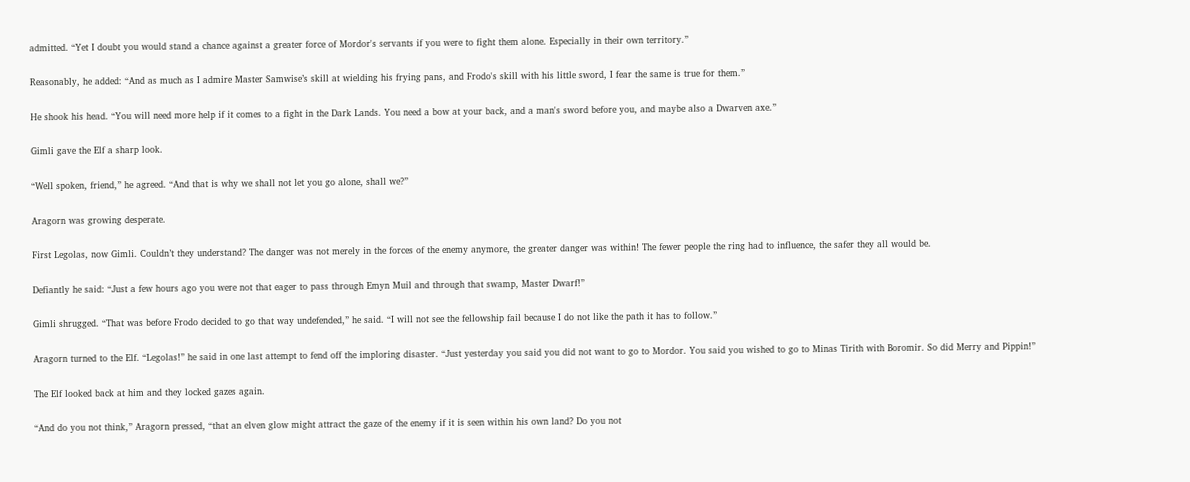admitted. “Yet I doubt you would stand a chance against a greater force of Mordor's servants if you were to fight them alone. Especially in their own territory.”

Reasonably, he added: “And as much as I admire Master Samwise’s skill at wielding his frying pans, and Frodo's skill with his little sword, I fear the same is true for them.”

He shook his head. “You will need more help if it comes to a fight in the Dark Lands. You need a bow at your back, and a man's sword before you, and maybe also a Dwarven axe.”

Gimli gave the Elf a sharp look.

“Well spoken, friend,” he agreed. “And that is why we shall not let you go alone, shall we?”

Aragorn was growing desperate.

First Legolas, now Gimli. Couldn’t they understand? The danger was not merely in the forces of the enemy anymore, the greater danger was within! The fewer people the ring had to influence, the safer they all would be.

Defiantly he said: “Just a few hours ago you were not that eager to pass through Emyn Muil and through that swamp, Master Dwarf!”

Gimli shrugged. “That was before Frodo decided to go that way undefended,” he said. “I will not see the fellowship fail because I do not like the path it has to follow.”

Aragorn turned to the Elf. “Legolas!” he said in one last attempt to fend off the imploring disaster. “Just yesterday you said you did not want to go to Mordor. You said you wished to go to Minas Tirith with Boromir. So did Merry and Pippin!”

The Elf looked back at him and they locked gazes again.

“And do you not think,” Aragorn pressed, “that an elven glow might attract the gaze of the enemy if it is seen within his own land? Do you not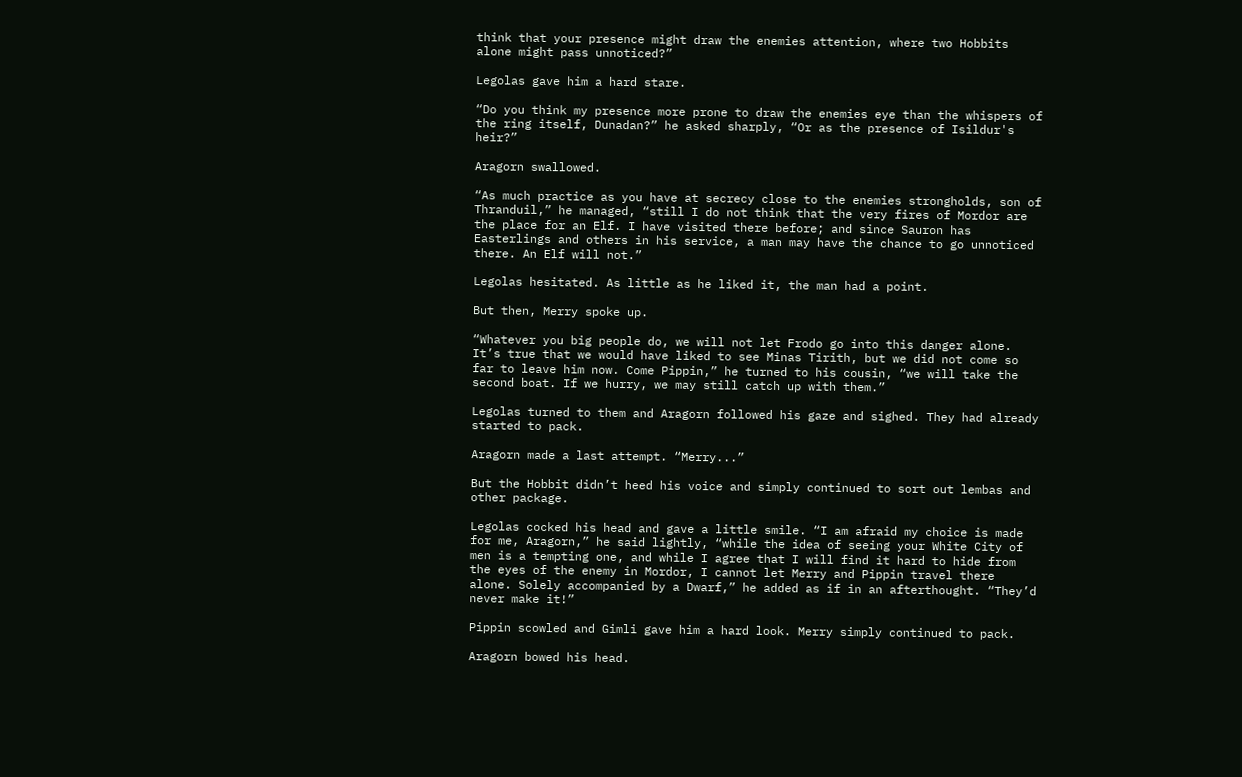think that your presence might draw the enemies attention, where two Hobbits alone might pass unnoticed?”

Legolas gave him a hard stare.

“Do you think my presence more prone to draw the enemies eye than the whispers of the ring itself, Dunadan?” he asked sharply, “Or as the presence of Isildur's heir?”

Aragorn swallowed.

“As much practice as you have at secrecy close to the enemies strongholds, son of Thranduil,” he managed, “still I do not think that the very fires of Mordor are the place for an Elf. I have visited there before; and since Sauron has Easterlings and others in his service, a man may have the chance to go unnoticed there. An Elf will not.”

Legolas hesitated. As little as he liked it, the man had a point.

But then, Merry spoke up.

“Whatever you big people do, we will not let Frodo go into this danger alone. It’s true that we would have liked to see Minas Tirith, but we did not come so far to leave him now. Come Pippin,” he turned to his cousin, “we will take the second boat. If we hurry, we may still catch up with them.”

Legolas turned to them and Aragorn followed his gaze and sighed. They had already started to pack.

Aragorn made a last attempt. “Merry...”

But the Hobbit didn’t heed his voice and simply continued to sort out lembas and other package.

Legolas cocked his head and gave a little smile. “I am afraid my choice is made for me, Aragorn,” he said lightly, “while the idea of seeing your White City of men is a tempting one, and while I agree that I will find it hard to hide from the eyes of the enemy in Mordor, I cannot let Merry and Pippin travel there alone. Solely accompanied by a Dwarf,” he added as if in an afterthought. “They’d never make it!”

Pippin scowled and Gimli gave him a hard look. Merry simply continued to pack.

Aragorn bowed his head.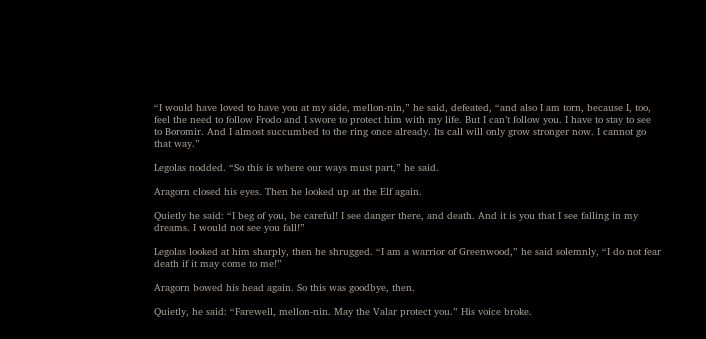“I would have loved to have you at my side, mellon-nin,” he said, defeated, “and also I am torn, because I, too, feel the need to follow Frodo and I swore to protect him with my life. But I can’t follow you. I have to stay to see to Boromir. And I almost succumbed to the ring once already. Its call will only grow stronger now. I cannot go that way.”

Legolas nodded. “So this is where our ways must part,” he said.

Aragorn closed his eyes. Then he looked up at the Elf again.

Quietly he said: “I beg of you, be careful! I see danger there, and death. And it is you that I see falling in my dreams. I would not see you fall!”

Legolas looked at him sharply, then he shrugged. “I am a warrior of Greenwood,” he said solemnly, “I do not fear death if it may come to me!”

Aragorn bowed his head again. So this was goodbye, then.

Quietly, he said: “Farewell, mellon-nin. May the Valar protect you.” His voice broke.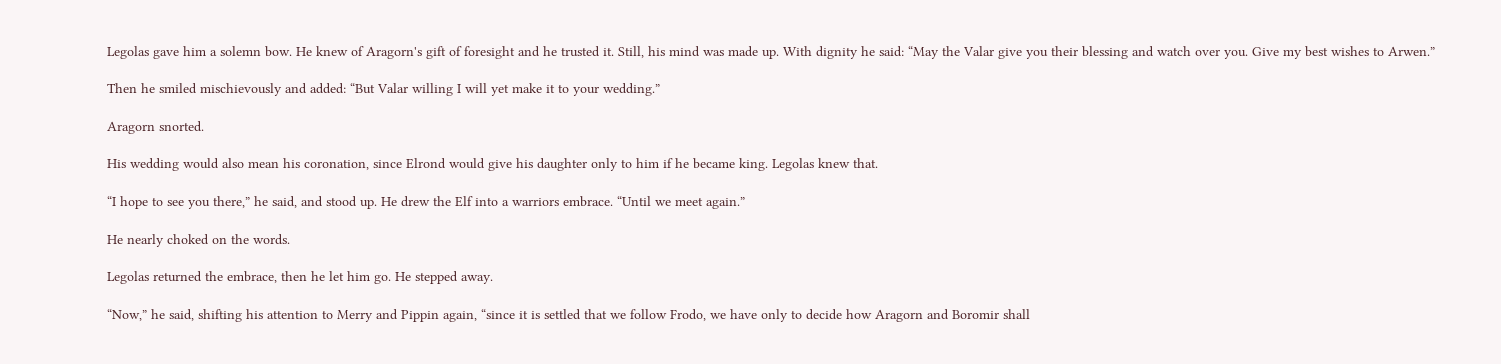Legolas gave him a solemn bow. He knew of Aragorn's gift of foresight and he trusted it. Still, his mind was made up. With dignity he said: “May the Valar give you their blessing and watch over you. Give my best wishes to Arwen.”

Then he smiled mischievously and added: “But Valar willing I will yet make it to your wedding.”

Aragorn snorted.

His wedding would also mean his coronation, since Elrond would give his daughter only to him if he became king. Legolas knew that.

“I hope to see you there,” he said, and stood up. He drew the Elf into a warriors embrace. “Until we meet again.”

He nearly choked on the words.

Legolas returned the embrace, then he let him go. He stepped away.

“Now,” he said, shifting his attention to Merry and Pippin again, “since it is settled that we follow Frodo, we have only to decide how Aragorn and Boromir shall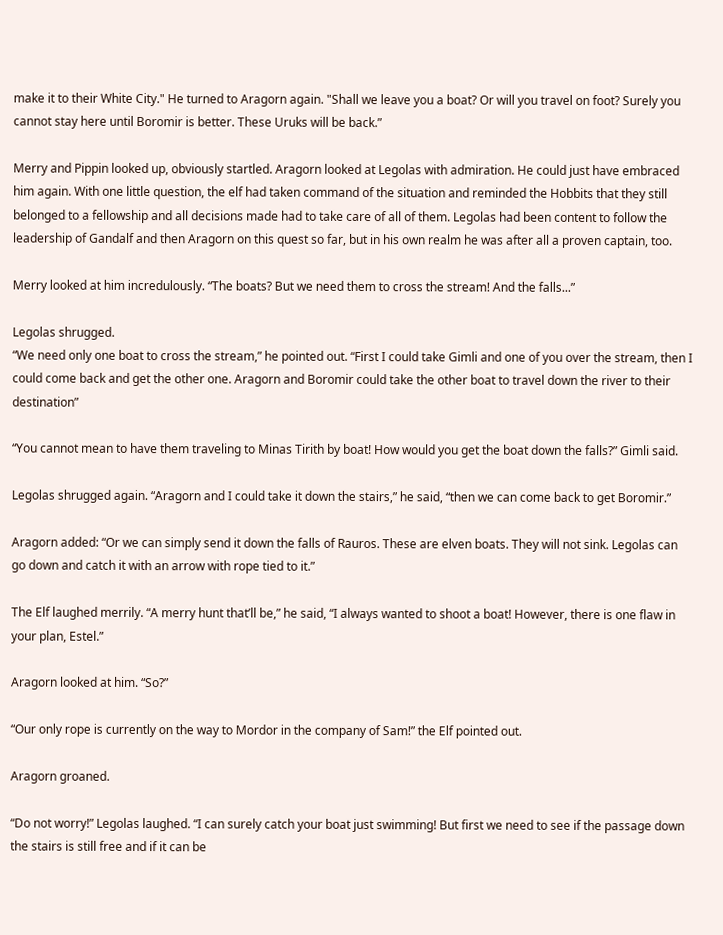make it to their White City." He turned to Aragorn again. "Shall we leave you a boat? Or will you travel on foot? Surely you cannot stay here until Boromir is better. These Uruks will be back.”

Merry and Pippin looked up, obviously startled. Aragorn looked at Legolas with admiration. He could just have embraced him again. With one little question, the elf had taken command of the situation and reminded the Hobbits that they still belonged to a fellowship and all decisions made had to take care of all of them. Legolas had been content to follow the leadership of Gandalf and then Aragorn on this quest so far, but in his own realm he was after all a proven captain, too.

Merry looked at him incredulously. “The boats? But we need them to cross the stream! And the falls...”

Legolas shrugged.
“We need only one boat to cross the stream,” he pointed out. “First I could take Gimli and one of you over the stream, then I could come back and get the other one. Aragorn and Boromir could take the other boat to travel down the river to their destination”

“You cannot mean to have them traveling to Minas Tirith by boat! How would you get the boat down the falls?” Gimli said.

Legolas shrugged again. “Aragorn and I could take it down the stairs,” he said, “then we can come back to get Boromir.”

Aragorn added: “Or we can simply send it down the falls of Rauros. These are elven boats. They will not sink. Legolas can go down and catch it with an arrow with rope tied to it.”

The Elf laughed merrily. “A merry hunt that’ll be,” he said, “I always wanted to shoot a boat! However, there is one flaw in your plan, Estel.”

Aragorn looked at him. “So?”

“Our only rope is currently on the way to Mordor in the company of Sam!” the Elf pointed out.

Aragorn groaned.

“Do not worry!” Legolas laughed. “I can surely catch your boat just swimming! But first we need to see if the passage down the stairs is still free and if it can be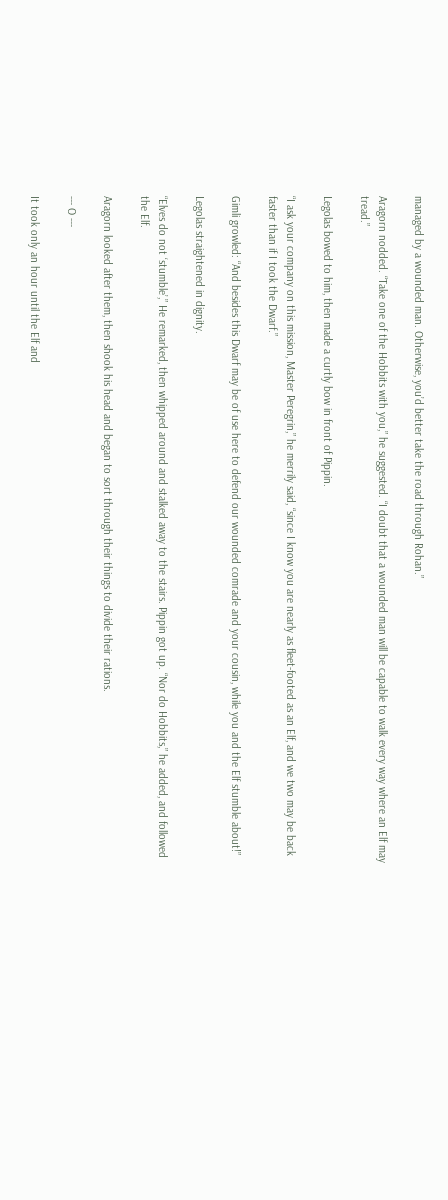managed by a wounded man. Otherwise, you’d better take the road through Rohan.”

Aragorn nodded. “Take one of the Hobbits with you,” he suggested. “I doubt that a wounded man will be capable to walk every way where an Elf may tread.”

Legolas bowed to him, then made a curtly bow in front of Pippin.

“I ask your company on this mission, Master Peregrin,” he merrily said, “since I know you are nearly as fleet-footed as an Elf, and we two may be back faster than if I took the Dwarf.”

Gimli growled: “And besides this Dwarf may be of use here to defend our wounded comrade and your cousin, while you and the Elf stumble about!”

Legolas straightened in dignity.

“Elves do not ‘stumble’,” He remarked, then whipped around and stalked away to the stairs. Pippin got up. “Nor do Hobbits,” he added, and followed the Elf.

Aragorn looked after them, then shook his head and began to sort through their things to divide their rations.

--- O ---

It took only an hour until the Elf and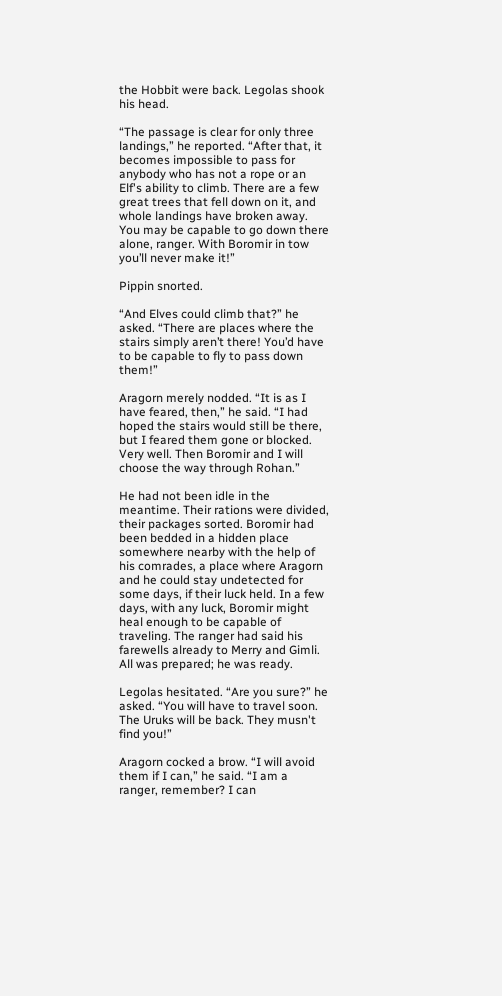the Hobbit were back. Legolas shook his head.

“The passage is clear for only three landings,” he reported. “After that, it becomes impossible to pass for anybody who has not a rope or an Elf's ability to climb. There are a few great trees that fell down on it, and whole landings have broken away. You may be capable to go down there alone, ranger. With Boromir in tow you’ll never make it!”

Pippin snorted.

“And Elves could climb that?” he asked. “There are places where the stairs simply aren’t there! You’d have to be capable to fly to pass down them!”

Aragorn merely nodded. “It is as I have feared, then,” he said. “I had hoped the stairs would still be there, but I feared them gone or blocked. Very well. Then Boromir and I will choose the way through Rohan.”

He had not been idle in the meantime. Their rations were divided, their packages sorted. Boromir had been bedded in a hidden place somewhere nearby with the help of his comrades, a place where Aragorn and he could stay undetected for some days, if their luck held. In a few days, with any luck, Boromir might heal enough to be capable of traveling. The ranger had said his farewells already to Merry and Gimli. All was prepared; he was ready.

Legolas hesitated. “Are you sure?” he asked. “You will have to travel soon. The Uruks will be back. They musn't find you!”

Aragorn cocked a brow. “I will avoid them if I can,” he said. “I am a ranger, remember? I can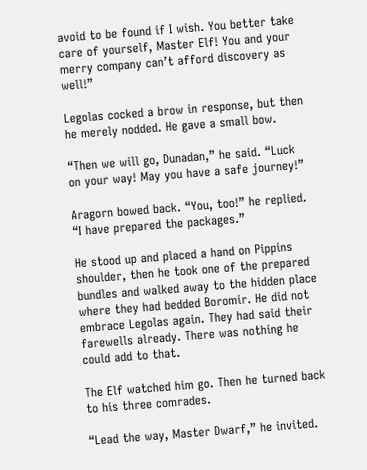avoid to be found if I wish. You better take care of yourself, Master Elf! You and your merry company can’t afford discovery as well!”

Legolas cocked a brow in response, but then he merely nodded. He gave a small bow.

“Then we will go, Dunadan,” he said. “Luck on your way! May you have a safe journey!”

Aragorn bowed back. “You, too!” he replied. “I have prepared the packages.”

He stood up and placed a hand on Pippins shoulder, then he took one of the prepared bundles and walked away to the hidden place where they had bedded Boromir. He did not embrace Legolas again. They had said their farewells already. There was nothing he could add to that.

The Elf watched him go. Then he turned back to his three comrades.

“Lead the way, Master Dwarf,” he invited.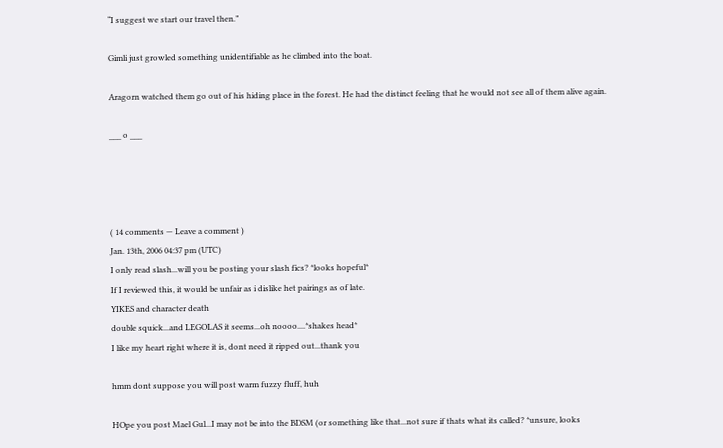“I suggest we start our travel then.”

Gimli just growled something unidentifiable as he climbed into the boat.

Aragorn watched them go out of his hiding place in the forest. He had the distinct feeling that he would not see all of them alive again.

___ o ___




( 14 comments — Leave a comment )
Jan. 13th, 2006 04:37 pm (UTC)
I only read slash...will you be posting your slash fics? *looks hopeful*
If I reviewed this, it would be unfair as i dislike het pairings as of late.
YIKES and character death
double squick...and LEGOLAS it seems...oh noooo....*shakes head*
I like my heart right where it is, dont need it ripped out...thank you

hmm dont suppose you will post warm fuzzy fluff, huh

HOpe you post Mael Gul...I may not be into the BDSM (or something like that...not sure if thats what its called? *unsure, looks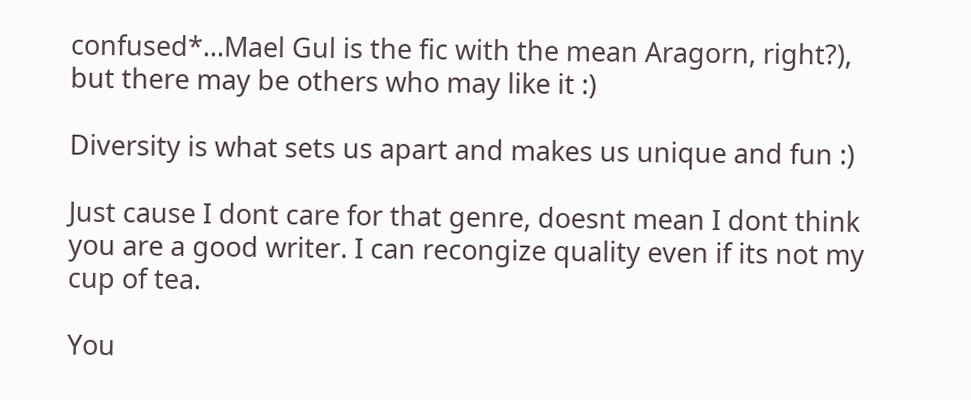confused*...Mael Gul is the fic with the mean Aragorn, right?), but there may be others who may like it :)

Diversity is what sets us apart and makes us unique and fun :)

Just cause I dont care for that genre, doesnt mean I dont think you are a good writer. I can recongize quality even if its not my cup of tea.

You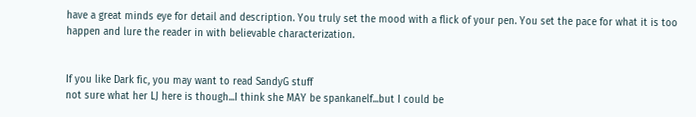have a great minds eye for detail and description. You truly set the mood with a flick of your pen. You set the pace for what it is too happen and lure the reader in with believable characterization.


If you like Dark fic, you may want to read SandyG stuff
not sure what her LJ here is though...I think she MAY be spankanelf...but I could be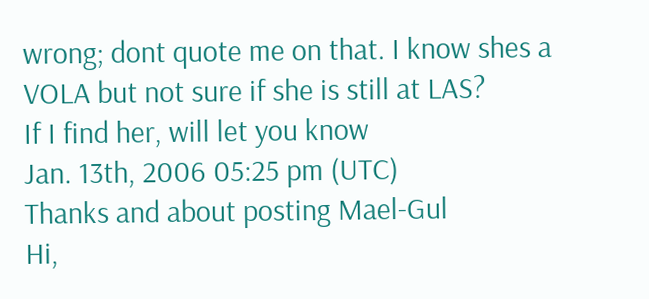wrong; dont quote me on that. I know shes a VOLA but not sure if she is still at LAS?
If I find her, will let you know
Jan. 13th, 2006 05:25 pm (UTC)
Thanks and about posting Mael-Gul
Hi,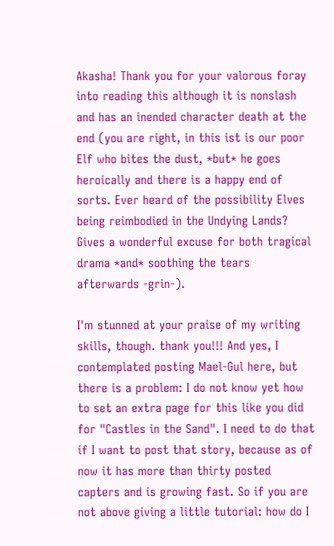Akasha! Thank you for your valorous foray into reading this although it is nonslash and has an inended character death at the end (you are right, in this ist is our poor Elf who bites the dust, *but* he goes heroically and there is a happy end of sorts. Ever heard of the possibility Elves being reimbodied in the Undying Lands? Gives a wonderful excuse for both tragical drama *and* soothing the tears afterwards -grin-).

I'm stunned at your praise of my writing skills, though. thank you!!! And yes, I contemplated posting Mael-Gul here, but there is a problem: I do not know yet how to set an extra page for this like you did for "Castles in the Sand". I need to do that if I want to post that story, because as of now it has more than thirty posted capters and is growing fast. So if you are not above giving a little tutorial: how do I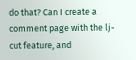do that? Can I create a comment page with the lj-cut feature, and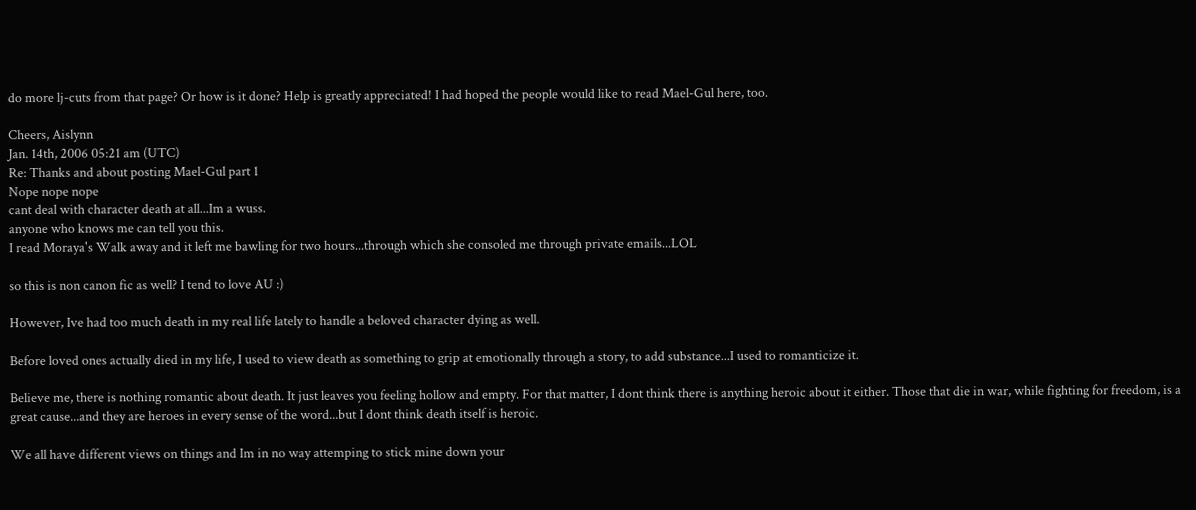do more lj-cuts from that page? Or how is it done? Help is greatly appreciated! I had hoped the people would like to read Mael-Gul here, too.

Cheers, Aislynn
Jan. 14th, 2006 05:21 am (UTC)
Re: Thanks and about posting Mael-Gul part 1
Nope nope nope
cant deal with character death at all...Im a wuss.
anyone who knows me can tell you this.
I read Moraya's Walk away and it left me bawling for two hours...through which she consoled me through private emails...LOL

so this is non canon fic as well? I tend to love AU :)

However, Ive had too much death in my real life lately to handle a beloved character dying as well.

Before loved ones actually died in my life, I used to view death as something to grip at emotionally through a story, to add substance...I used to romanticize it.

Believe me, there is nothing romantic about death. It just leaves you feeling hollow and empty. For that matter, I dont think there is anything heroic about it either. Those that die in war, while fighting for freedom, is a great cause...and they are heroes in every sense of the word...but I dont think death itself is heroic.

We all have different views on things and Im in no way attemping to stick mine down your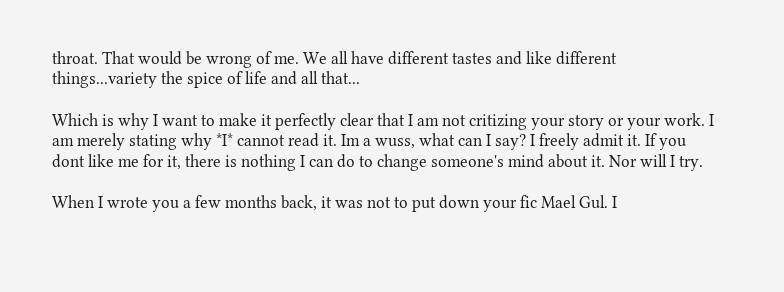throat. That would be wrong of me. We all have different tastes and like different things...variety the spice of life and all that...

Which is why I want to make it perfectly clear that I am not critizing your story or your work. I am merely stating why *I* cannot read it. Im a wuss, what can I say? I freely admit it. If you dont like me for it, there is nothing I can do to change someone's mind about it. Nor will I try.

When I wrote you a few months back, it was not to put down your fic Mael Gul. I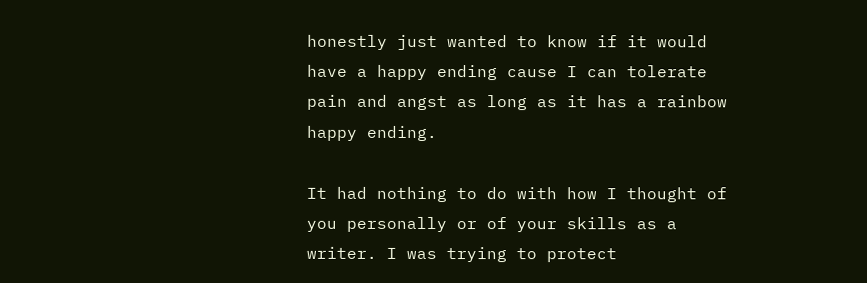honestly just wanted to know if it would have a happy ending cause I can tolerate pain and angst as long as it has a rainbow happy ending.

It had nothing to do with how I thought of you personally or of your skills as a writer. I was trying to protect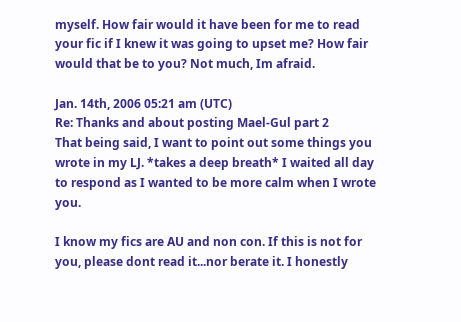myself. How fair would it have been for me to read your fic if I knew it was going to upset me? How fair would that be to you? Not much, Im afraid.

Jan. 14th, 2006 05:21 am (UTC)
Re: Thanks and about posting Mael-Gul part 2
That being said, I want to point out some things you wrote in my LJ. *takes a deep breath* I waited all day to respond as I wanted to be more calm when I wrote you.

I know my fics are AU and non con. If this is not for you, please dont read it...nor berate it. I honestly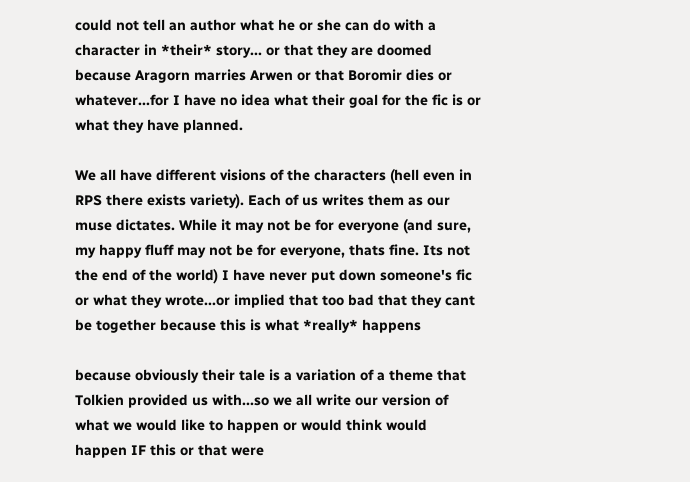could not tell an author what he or she can do with a character in *their* story... or that they are doomed because Aragorn marries Arwen or that Boromir dies or whatever...for I have no idea what their goal for the fic is or what they have planned.

We all have different visions of the characters (hell even in RPS there exists variety). Each of us writes them as our muse dictates. While it may not be for everyone (and sure, my happy fluff may not be for everyone, thats fine. Its not the end of the world) I have never put down someone's fic or what they wrote...or implied that too bad that they cant be together because this is what *really* happens

because obviously their tale is a variation of a theme that Tolkien provided us with...so we all write our version of what we would like to happen or would think would happen IF this or that were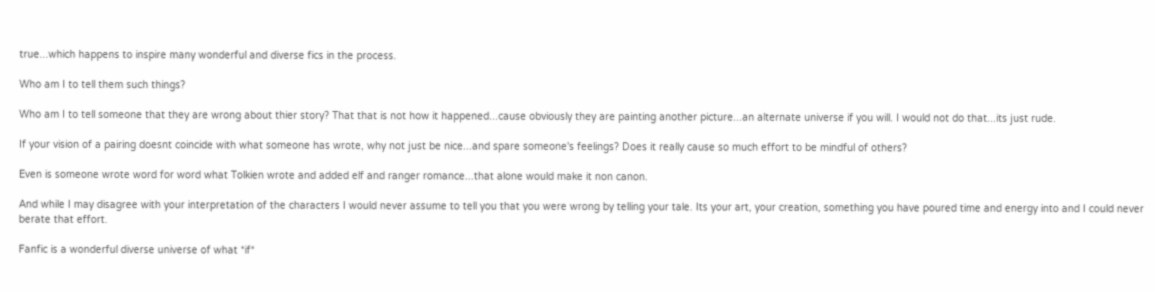true...which happens to inspire many wonderful and diverse fics in the process.

Who am I to tell them such things?

Who am I to tell someone that they are wrong about thier story? That that is not how it happened...cause obviously they are painting another picture...an alternate universe if you will. I would not do that...its just rude.

If your vision of a pairing doesnt coincide with what someone has wrote, why not just be nice...and spare someone's feelings? Does it really cause so much effort to be mindful of others?

Even is someone wrote word for word what Tolkien wrote and added elf and ranger romance...that alone would make it non canon.

And while I may disagree with your interpretation of the characters I would never assume to tell you that you were wrong by telling your tale. Its your art, your creation, something you have poured time and energy into and I could never berate that effort.

Fanfic is a wonderful diverse universe of what *if*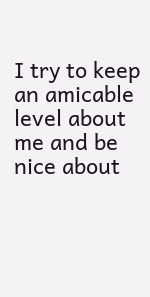I try to keep an amicable level about me and be nice about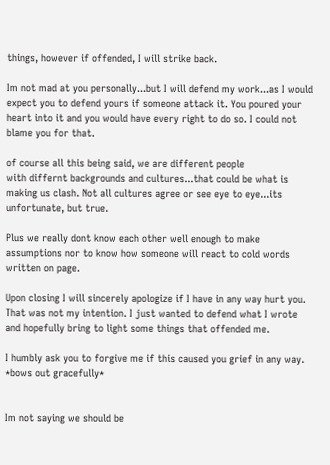things, however if offended, I will strike back.

Im not mad at you personally...but I will defend my work...as I would expect you to defend yours if someone attack it. You poured your heart into it and you would have every right to do so. I could not blame you for that.

of course all this being said, we are different people
with differnt backgrounds and cultures...that could be what is making us clash. Not all cultures agree or see eye to eye...its unfortunate, but true.

Plus we really dont know each other well enough to make assumptions nor to know how someone will react to cold words written on page.

Upon closing I will sincerely apologize if I have in any way hurt you. That was not my intention. I just wanted to defend what I wrote and hopefully bring to light some things that offended me.

I humbly ask you to forgive me if this caused you grief in any way. *bows out gracefully*


Im not saying we should be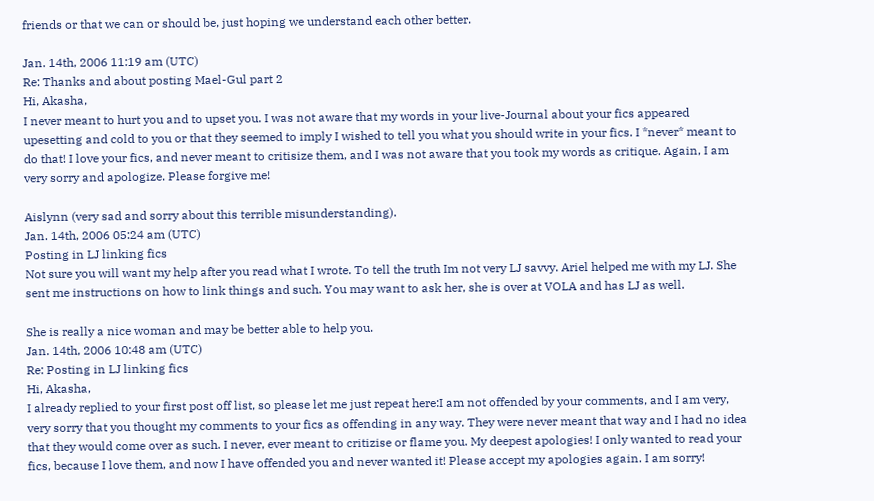friends or that we can or should be, just hoping we understand each other better.

Jan. 14th, 2006 11:19 am (UTC)
Re: Thanks and about posting Mael-Gul part 2
Hi, Akasha,
I never meant to hurt you and to upset you. I was not aware that my words in your live-Journal about your fics appeared upesetting and cold to you or that they seemed to imply I wished to tell you what you should write in your fics. I *never* meant to do that! I love your fics, and never meant to critisize them, and I was not aware that you took my words as critique. Again, I am very sorry and apologize. Please forgive me!

Aislynn (very sad and sorry about this terrible misunderstanding).
Jan. 14th, 2006 05:24 am (UTC)
Posting in LJ linking fics
Not sure you will want my help after you read what I wrote. To tell the truth Im not very LJ savvy. Ariel helped me with my LJ. She sent me instructions on how to link things and such. You may want to ask her, she is over at VOLA and has LJ as well.

She is really a nice woman and may be better able to help you.
Jan. 14th, 2006 10:48 am (UTC)
Re: Posting in LJ linking fics
Hi, Akasha,
I already replied to your first post off list, so please let me just repeat here:I am not offended by your comments, and I am very, very sorry that you thought my comments to your fics as offending in any way. They were never meant that way and I had no idea that they would come over as such. I never, ever meant to critizise or flame you. My deepest apologies! I only wanted to read your fics, because I love them, and now I have offended you and never wanted it! Please accept my apologies again. I am sorry!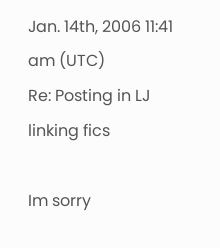Jan. 14th, 2006 11:41 am (UTC)
Re: Posting in LJ linking fics

Im sorry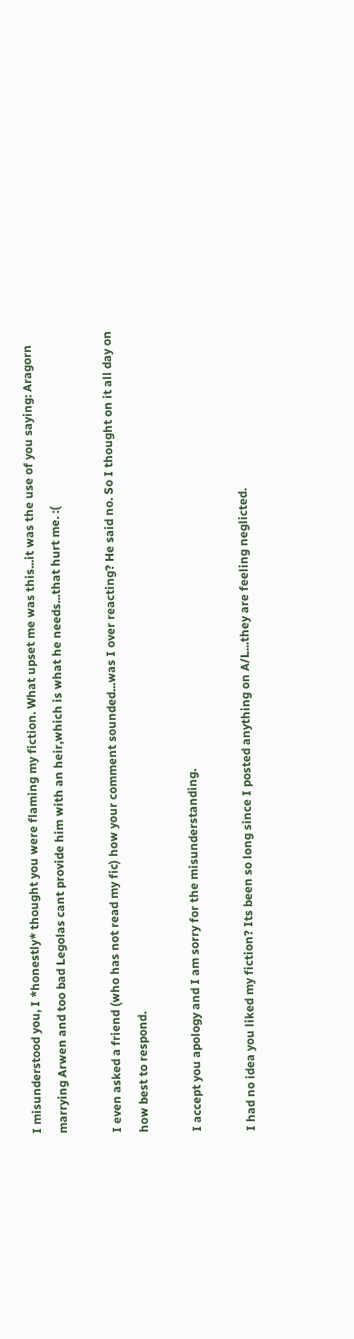I misunderstood you, I *honestly* thought you were flaming my fiction. What upset me was this...it was the use of you saying: Aragorn marrying Arwen and too bad Legolas cant provide him with an heir,which is what he needs...that hurt me. :(

I even asked a friend (who has not read my fic) how your comment sounded...was I over reacting? He said no. So I thought on it all day on how best to respond.

I accept you apology and I am sorry for the misunderstanding.

I had no idea you liked my fiction? Its been so long since I posted anything on A/L...they are feeling neglicted.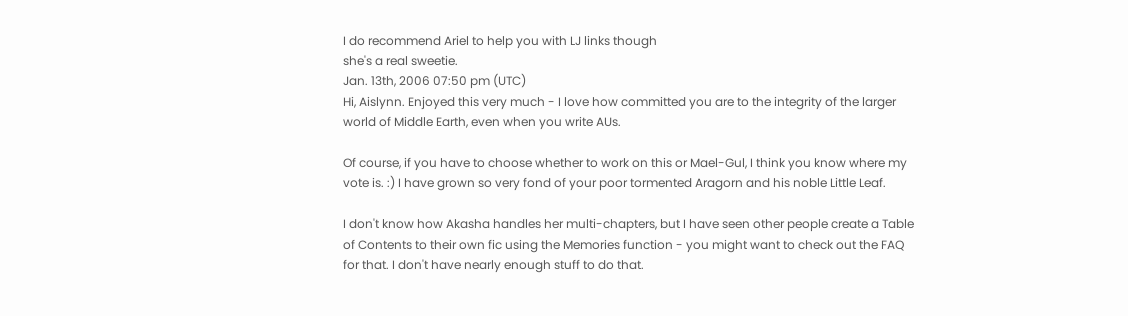I do recommend Ariel to help you with LJ links though
she's a real sweetie.
Jan. 13th, 2006 07:50 pm (UTC)
Hi, Aislynn. Enjoyed this very much - I love how committed you are to the integrity of the larger world of Middle Earth, even when you write AUs.

Of course, if you have to choose whether to work on this or Mael-Gul, I think you know where my vote is. :) I have grown so very fond of your poor tormented Aragorn and his noble Little Leaf.

I don't know how Akasha handles her multi-chapters, but I have seen other people create a Table of Contents to their own fic using the Memories function - you might want to check out the FAQ for that. I don't have nearly enough stuff to do that.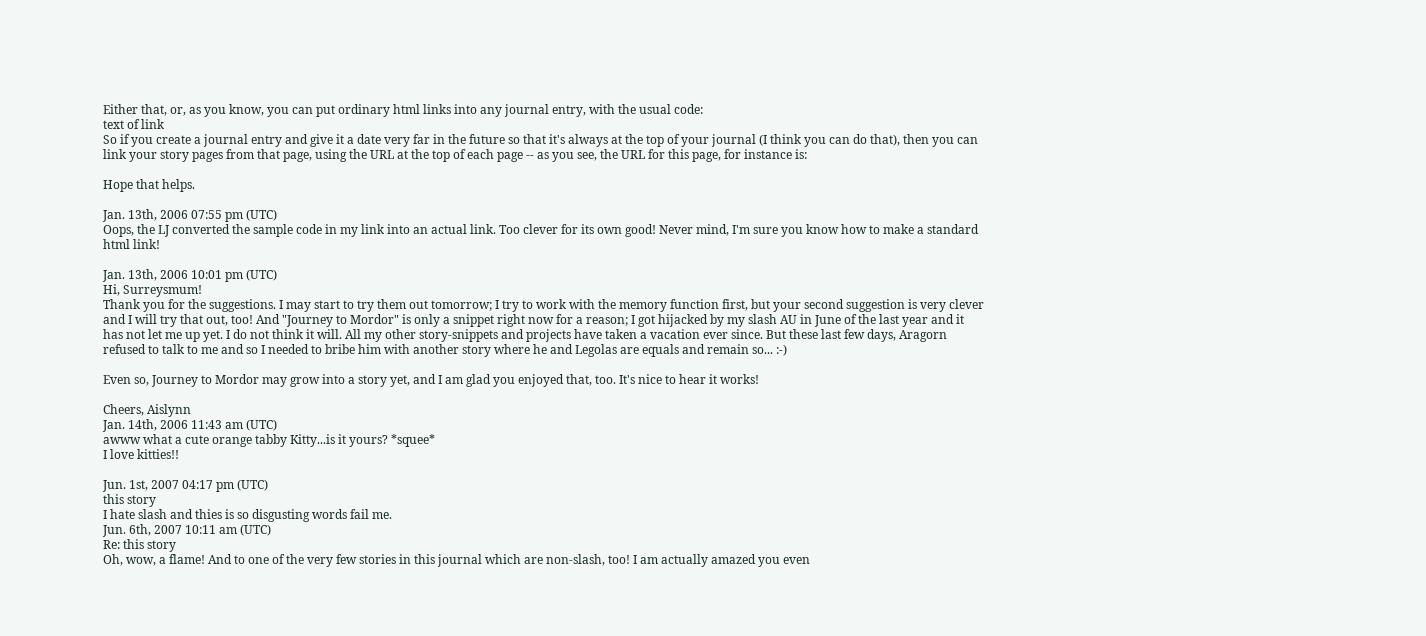Either that, or, as you know, you can put ordinary html links into any journal entry, with the usual code:
text of link
So if you create a journal entry and give it a date very far in the future so that it's always at the top of your journal (I think you can do that), then you can link your story pages from that page, using the URL at the top of each page -- as you see, the URL for this page, for instance is:

Hope that helps.

Jan. 13th, 2006 07:55 pm (UTC)
Oops, the LJ converted the sample code in my link into an actual link. Too clever for its own good! Never mind, I'm sure you know how to make a standard html link!

Jan. 13th, 2006 10:01 pm (UTC)
Hi, Surreysmum!
Thank you for the suggestions. I may start to try them out tomorrow; I try to work with the memory function first, but your second suggestion is very clever and I will try that out, too! And "Journey to Mordor" is only a snippet right now for a reason; I got hijacked by my slash AU in June of the last year and it has not let me up yet. I do not think it will. All my other story-snippets and projects have taken a vacation ever since. But these last few days, Aragorn refused to talk to me and so I needed to bribe him with another story where he and Legolas are equals and remain so... :-)

Even so, Journey to Mordor may grow into a story yet, and I am glad you enjoyed that, too. It's nice to hear it works!

Cheers, Aislynn
Jan. 14th, 2006 11:43 am (UTC)
awww what a cute orange tabby Kitty...is it yours? *squee*
I love kitties!!

Jun. 1st, 2007 04:17 pm (UTC)
this story
I hate slash and thies is so disgusting words fail me.
Jun. 6th, 2007 10:11 am (UTC)
Re: this story
Oh, wow, a flame! And to one of the very few stories in this journal which are non-slash, too! I am actually amazed you even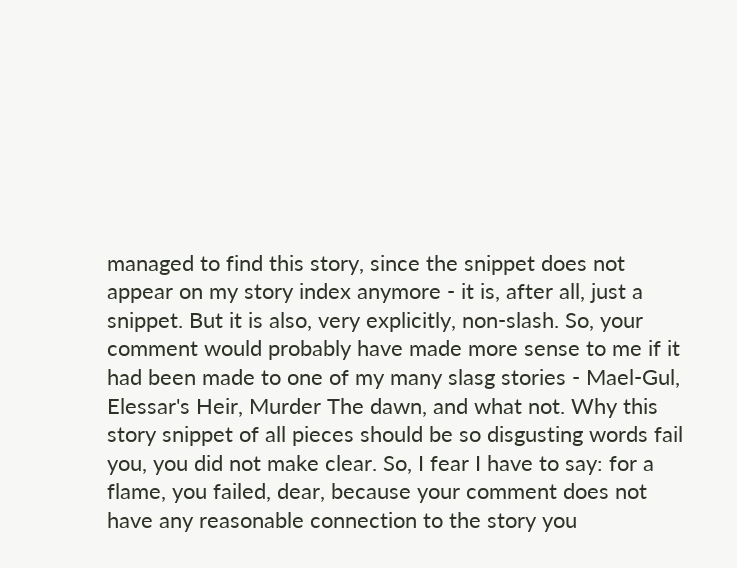managed to find this story, since the snippet does not appear on my story index anymore - it is, after all, just a snippet. But it is also, very explicitly, non-slash. So, your comment would probably have made more sense to me if it had been made to one of my many slasg stories - Mael-Gul, Elessar's Heir, Murder The dawn, and what not. Why this story snippet of all pieces should be so disgusting words fail you, you did not make clear. So, I fear I have to say: for a flame, you failed, dear, because your comment does not have any reasonable connection to the story you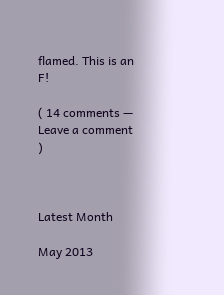flamed. This is an F!

( 14 comments — Leave a comment )



Latest Month

May 2013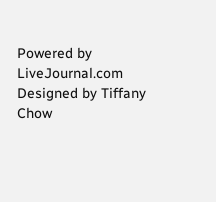Powered by LiveJournal.com
Designed by Tiffany Chow